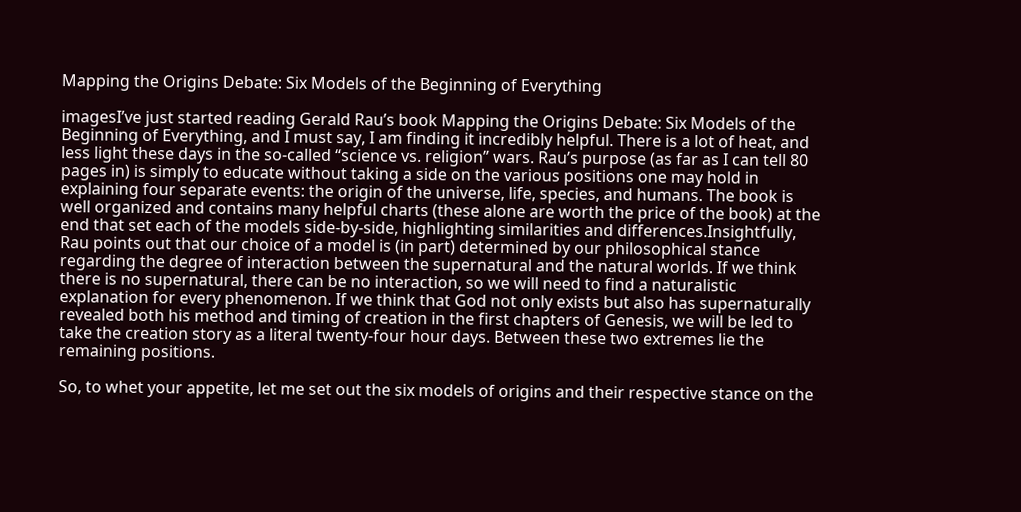Mapping the Origins Debate: Six Models of the Beginning of Everything

imagesI’ve just started reading Gerald Rau’s book Mapping the Origins Debate: Six Models of the Beginning of Everything, and I must say, I am finding it incredibly helpful. There is a lot of heat, and less light these days in the so-called “science vs. religion” wars. Rau’s purpose (as far as I can tell 80 pages in) is simply to educate without taking a side on the various positions one may hold in explaining four separate events: the origin of the universe, life, species, and humans. The book is well organized and contains many helpful charts (these alone are worth the price of the book) at the end that set each of the models side-by-side, highlighting similarities and differences.Insightfully, Rau points out that our choice of a model is (in part) determined by our philosophical stance regarding the degree of interaction between the supernatural and the natural worlds. If we think there is no supernatural, there can be no interaction, so we will need to find a naturalistic explanation for every phenomenon. If we think that God not only exists but also has supernaturally revealed both his method and timing of creation in the first chapters of Genesis, we will be led to take the creation story as a literal twenty-four hour days. Between these two extremes lie the remaining positions.

So, to whet your appetite, let me set out the six models of origins and their respective stance on the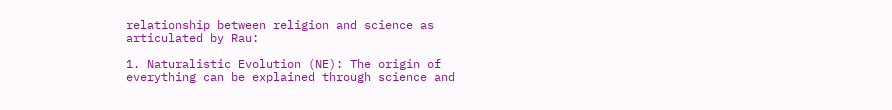relationship between religion and science as articulated by Rau:

1. Naturalistic Evolution (NE): The origin of everything can be explained through science and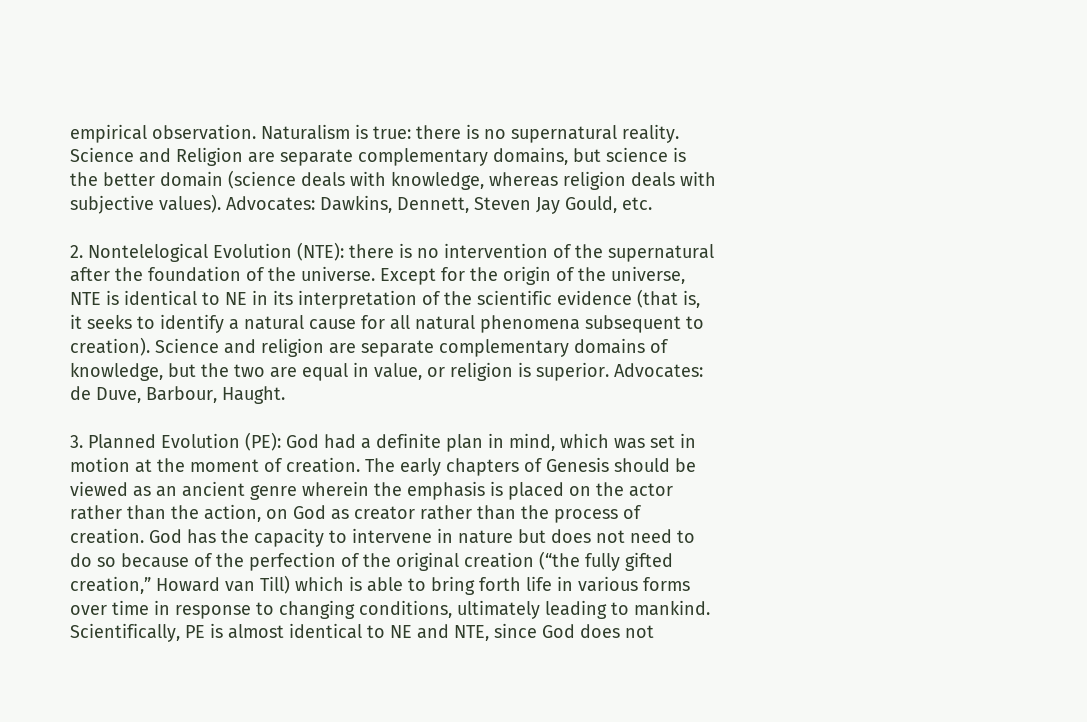empirical observation. Naturalism is true: there is no supernatural reality. Science and Religion are separate complementary domains, but science is the better domain (science deals with knowledge, whereas religion deals with subjective values). Advocates: Dawkins, Dennett, Steven Jay Gould, etc.

2. Nontelelogical Evolution (NTE): there is no intervention of the supernatural after the foundation of the universe. Except for the origin of the universe, NTE is identical to NE in its interpretation of the scientific evidence (that is, it seeks to identify a natural cause for all natural phenomena subsequent to creation). Science and religion are separate complementary domains of knowledge, but the two are equal in value, or religion is superior. Advocates: de Duve, Barbour, Haught.

3. Planned Evolution (PE): God had a definite plan in mind, which was set in motion at the moment of creation. The early chapters of Genesis should be viewed as an ancient genre wherein the emphasis is placed on the actor rather than the action, on God as creator rather than the process of creation. God has the capacity to intervene in nature but does not need to do so because of the perfection of the original creation (“the fully gifted creation,” Howard van Till) which is able to bring forth life in various forms over time in response to changing conditions, ultimately leading to mankind. Scientifically, PE is almost identical to NE and NTE, since God does not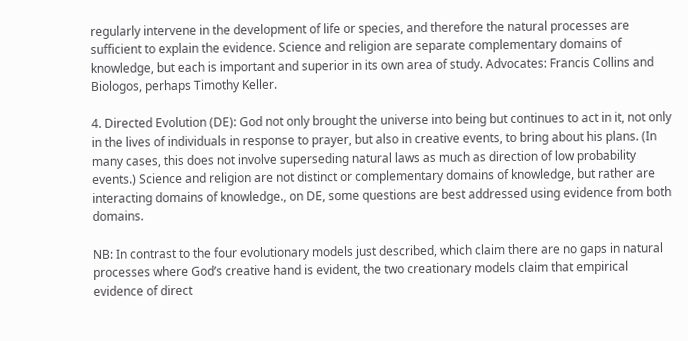regularly intervene in the development of life or species, and therefore the natural processes are sufficient to explain the evidence. Science and religion are separate complementary domains of knowledge, but each is important and superior in its own area of study. Advocates: Francis Collins and Biologos, perhaps Timothy Keller.

4. Directed Evolution (DE): God not only brought the universe into being but continues to act in it, not only in the lives of individuals in response to prayer, but also in creative events, to bring about his plans. (In many cases, this does not involve superseding natural laws as much as direction of low probability events.) Science and religion are not distinct or complementary domains of knowledge, but rather are interacting domains of knowledge., on DE, some questions are best addressed using evidence from both domains.

NB: In contrast to the four evolutionary models just described, which claim there are no gaps in natural processes where God’s creative hand is evident, the two creationary models claim that empirical evidence of direct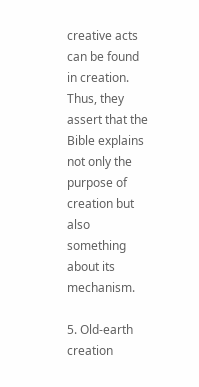creative acts can be found in creation. Thus, they assert that the Bible explains not only the purpose of creation but also something about its mechanism.

5. Old-earth creation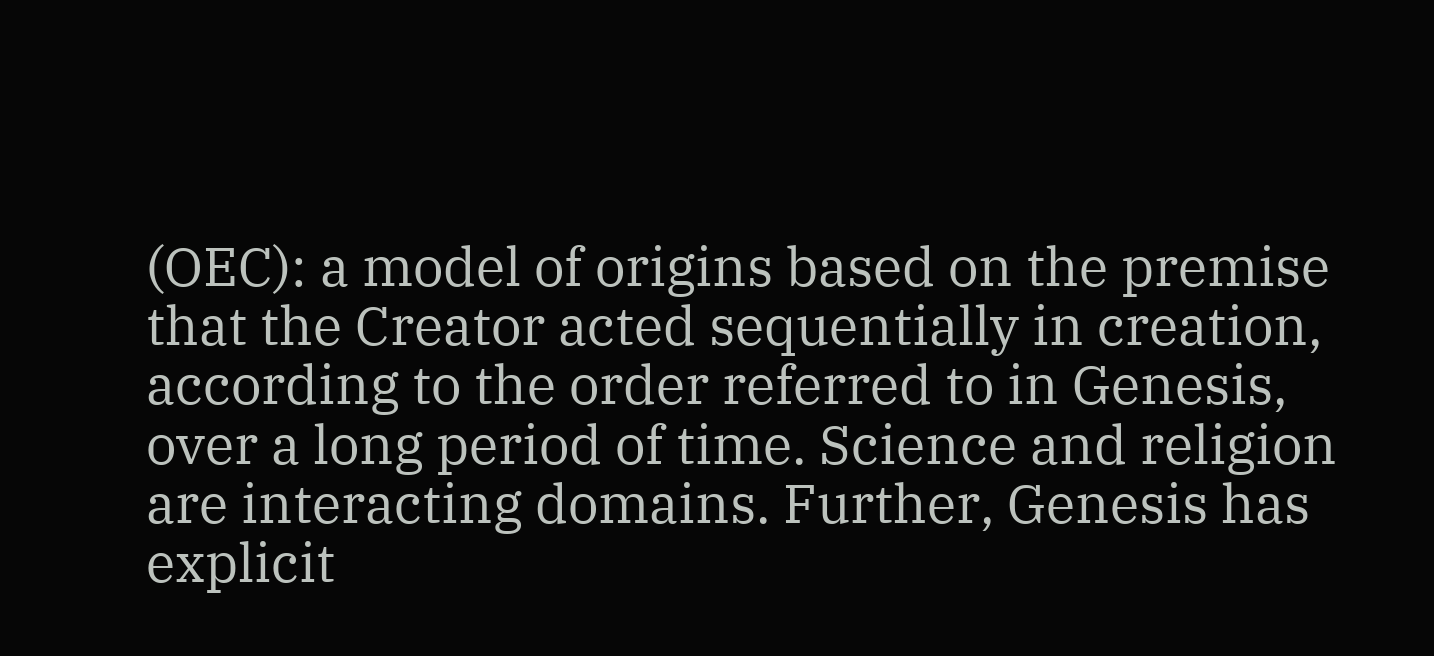(OEC): a model of origins based on the premise that the Creator acted sequentially in creation, according to the order referred to in Genesis, over a long period of time. Science and religion are interacting domains. Further, Genesis has explicit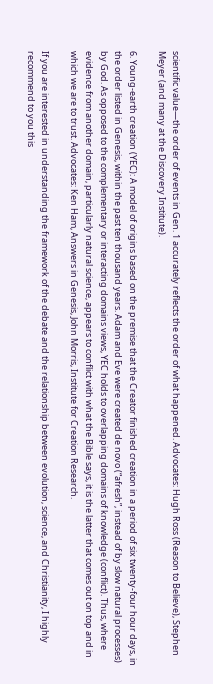scientific value—the order of events in Gen. 1 accurately reflects the order of what happened. Advocates: Hugh Ross (Reason to Believe), Stephen Meyer (and many at the Discovery Institute).

6. Young-earth creation (YEC): A model of origins based on the premise that the Creator finished creation in a period of six twenty-four hour days, in the order listed in Genesis, within the past ten thousand years. Adam and Eve were created de novo (“afresh”, instead of by slow natural processes) by God. As opposed to the complementary or interacting domains views, YEC holds to overlapping domains of knowledge (conflict). Thus, where evidence from another domain, particularly natural science, appears to conflict with what the Bible says, it is the latter that comes out on top and in which we are to trust. Advocates: Ken Ham, Answers in Genesis, John Morris, Institute for Creation Research.

If you are interested in understanding the framework of the debate and the relationship between evolution, science, and Christianity, I highly recommend to you this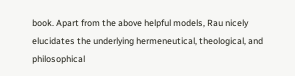book. Apart from the above helpful models, Rau nicely elucidates the underlying hermeneutical, theological, and philosophical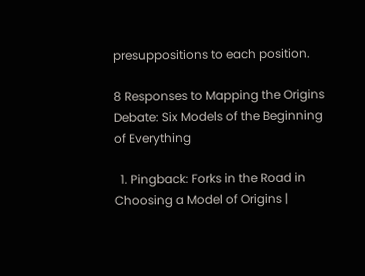presuppositions to each position.

8 Responses to Mapping the Origins Debate: Six Models of the Beginning of Everything

  1. Pingback: Forks in the Road in Choosing a Model of Origins |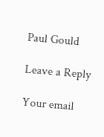Paul Gould

Leave a Reply

Your email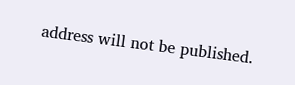address will not be published.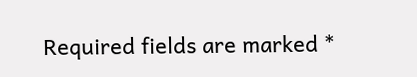Required fields are marked *